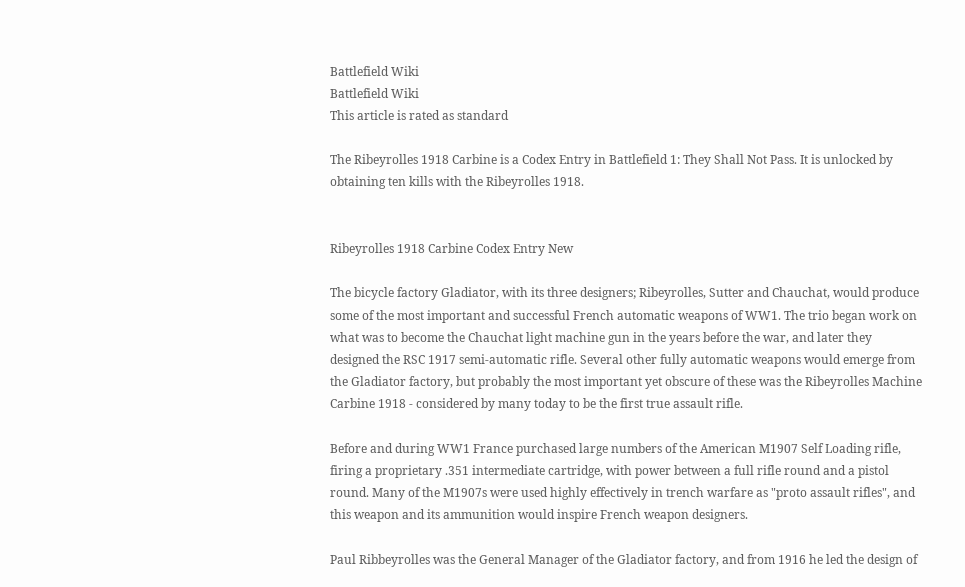Battlefield Wiki
Battlefield Wiki
This article is rated as standard

The Ribeyrolles 1918 Carbine is a Codex Entry in Battlefield 1: They Shall Not Pass. It is unlocked by obtaining ten kills with the Ribeyrolles 1918.


Ribeyrolles 1918 Carbine Codex Entry New

The bicycle factory Gladiator, with its three designers; Ribeyrolles, Sutter and Chauchat, would produce some of the most important and successful French automatic weapons of WW1. The trio began work on what was to become the Chauchat light machine gun in the years before the war, and later they designed the RSC 1917 semi-automatic rifle. Several other fully automatic weapons would emerge from the Gladiator factory, but probably the most important yet obscure of these was the Ribeyrolles Machine Carbine 1918 - considered by many today to be the first true assault rifle.

Before and during WW1 France purchased large numbers of the American M1907 Self Loading rifle, firing a proprietary .351 intermediate cartridge, with power between a full rifle round and a pistol round. Many of the M1907s were used highly effectively in trench warfare as "proto assault rifles", and this weapon and its ammunition would inspire French weapon designers.

Paul Ribbeyrolles was the General Manager of the Gladiator factory, and from 1916 he led the design of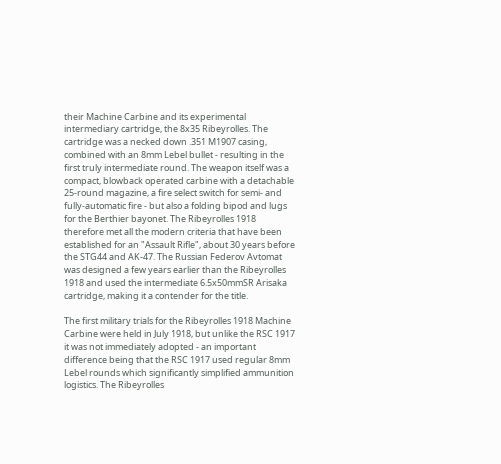their Machine Carbine and its experimental intermediary cartridge, the 8x35 Ribeyrolles. The cartridge was a necked down .351 M1907 casing, combined with an 8mm Lebel bullet - resulting in the first truly intermediate round. The weapon itself was a compact, blowback operated carbine with a detachable 25-round magazine, a fire select switch for semi- and fully-automatic fire - but also a folding bipod and lugs for the Berthier bayonet. The Ribeyrolles 1918 therefore met all the modern criteria that have been established for an "Assault Rifle", about 30 years before the STG44 and AK-47. The Russian Federov Avtomat was designed a few years earlier than the Ribeyrolles 1918 and used the intermediate 6.5x50mmSR Arisaka cartridge, making it a contender for the title.

The first military trials for the Ribeyrolles 1918 Machine Carbine were held in July 1918, but unlike the RSC 1917 it was not immediately adopted - an important difference being that the RSC 1917 used regular 8mm Lebel rounds which significantly simplified ammunition logistics. The Ribeyrolles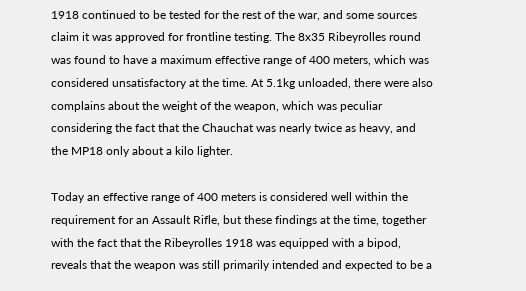1918 continued to be tested for the rest of the war, and some sources claim it was approved for frontline testing. The 8x35 Ribeyrolles round was found to have a maximum effective range of 400 meters, which was considered unsatisfactory at the time. At 5.1kg unloaded, there were also complains about the weight of the weapon, which was peculiar considering the fact that the Chauchat was nearly twice as heavy, and the MP18 only about a kilo lighter.

Today an effective range of 400 meters is considered well within the requirement for an Assault Rifle, but these findings at the time, together with the fact that the Ribeyrolles 1918 was equipped with a bipod, reveals that the weapon was still primarily intended and expected to be a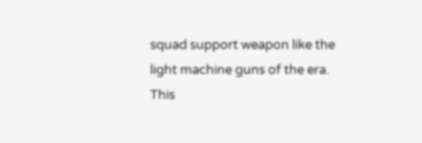squad support weapon like the light machine guns of the era. This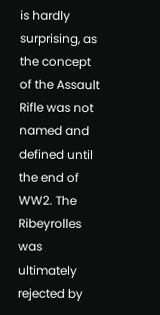is hardly surprising, as the concept of the Assault Rifle was not named and defined until the end of WW2. The Ribeyrolles was ultimately rejected by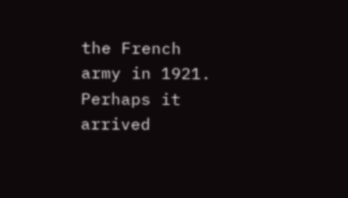the French army in 1921. Perhaps it arrived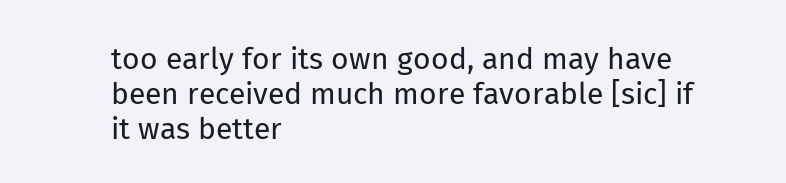too early for its own good, and may have been received much more favorable [sic] if it was better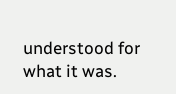understood for what it was.